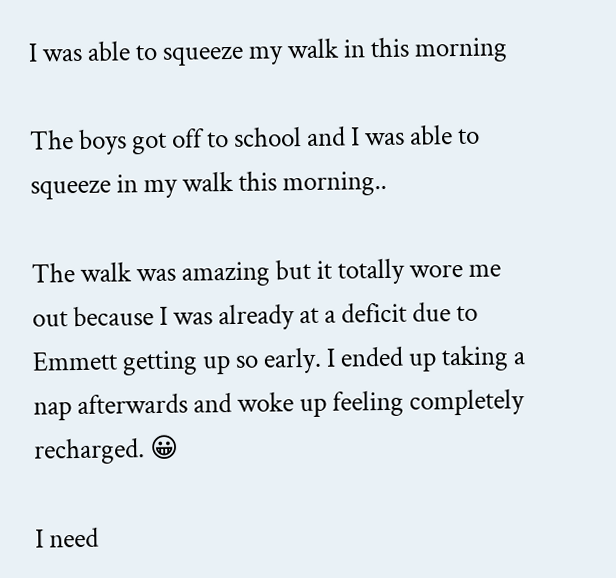I was able to squeeze my walk in this morning

The boys got off to school and I was able to squeeze in my walk this morning..

The walk was amazing but it totally wore me out because I was already at a deficit due to Emmett getting up so early. I ended up taking a nap afterwards and woke up feeling completely recharged. 😀

I need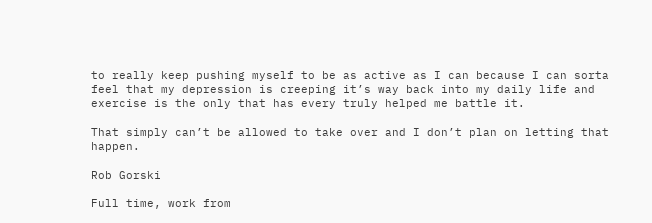to really keep pushing myself to be as active as I can because I can sorta feel that my depression is creeping it’s way back into my daily life and exercise is the only that has every truly helped me battle it.

That simply can’t be allowed to take over and I don’t plan on letting that happen.

Rob Gorski

Full time, work from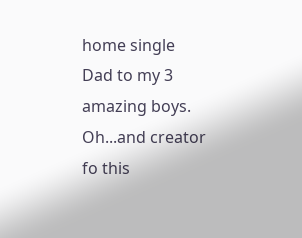home single Dad to my 3 amazing boys. Oh...and creator fo this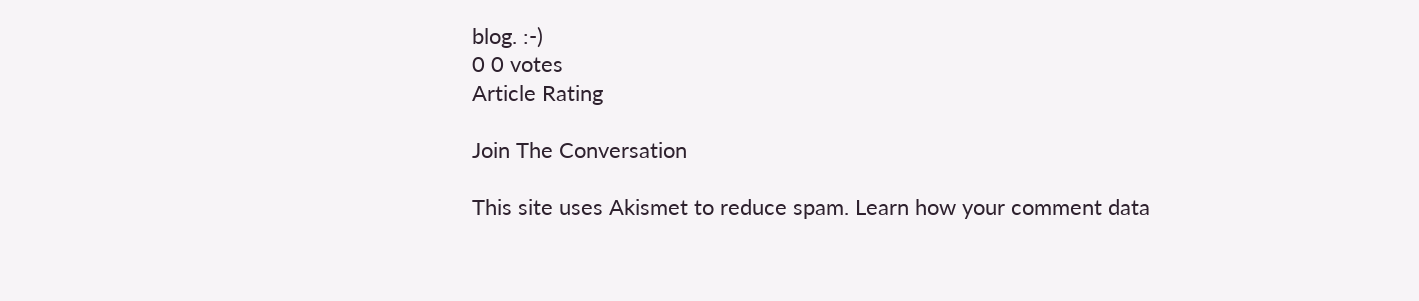blog. :-)
0 0 votes
Article Rating

Join The Conversation

This site uses Akismet to reduce spam. Learn how your comment data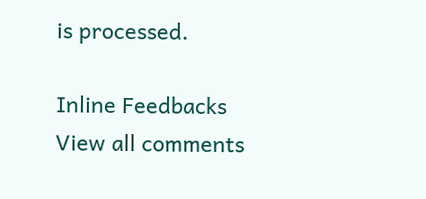is processed.

Inline Feedbacks
View all comments